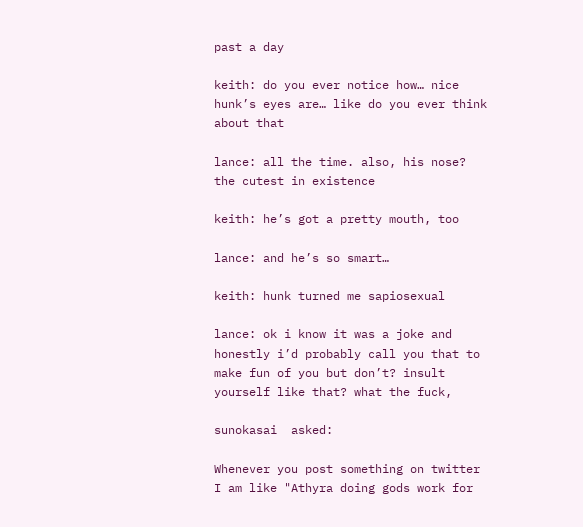past a day

keith: do you ever notice how… nice hunk’s eyes are… like do you ever think about that

lance: all the time. also, his nose? the cutest in existence

keith: he’s got a pretty mouth, too

lance: and he’s so smart…

keith: hunk turned me sapiosexual

lance: ok i know it was a joke and honestly i’d probably call you that to make fun of you but don’t? insult yourself like that? what the fuck,

sunokasai  asked:

Whenever you post something on twitter I am like "Athyra doing gods work for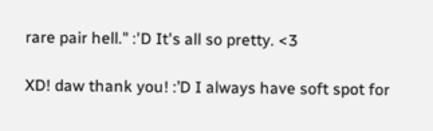rare pair hell." :'D It's all so pretty. <3

XD! daw thank you! :’D I always have soft spot for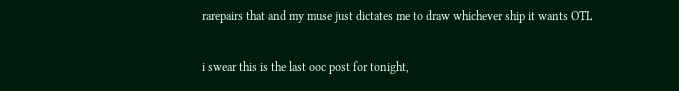rarepairs that and my muse just dictates me to draw whichever ship it wants OTL

i swear this is the last ooc post for tonight,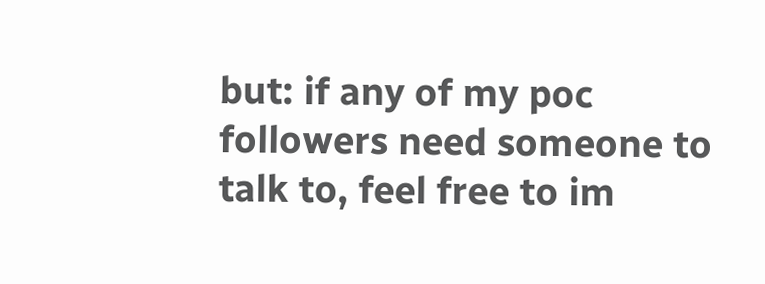but: if any of my poc followers need someone to talk to, feel free to im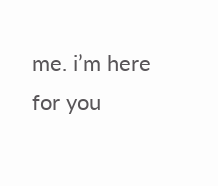me. i’m here for you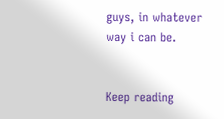guys, in whatever way i can be.


Keep reading